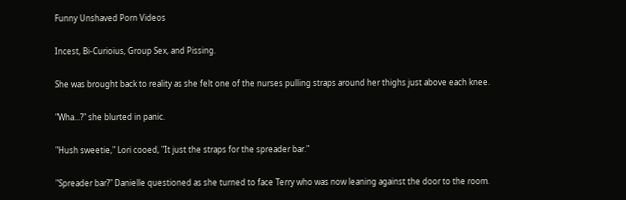Funny Unshaved Porn Videos

Incest, Bi-Curioius, Group Sex, and Pissing.

She was brought back to reality as she felt one of the nurses pulling straps around her thighs just above each knee.

"Wha...?" she blurted in panic.

"Hush sweetie," Lori cooed, "It just the straps for the spreader bar."

"Spreader bar?" Danielle questioned as she turned to face Terry who was now leaning against the door to the room.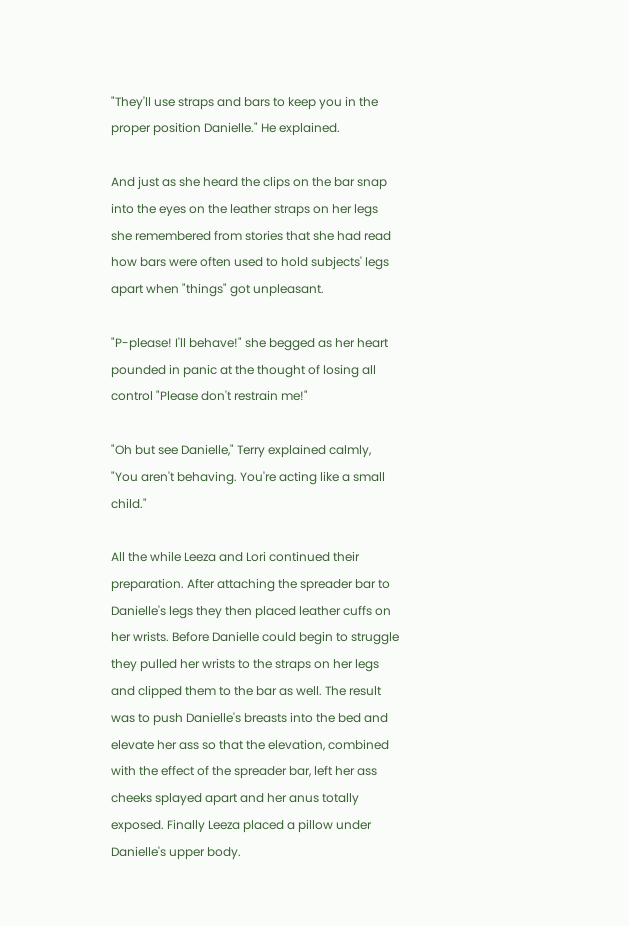"They'll use straps and bars to keep you in the proper position Danielle." He explained.

And just as she heard the clips on the bar snap into the eyes on the leather straps on her legs she remembered from stories that she had read how bars were often used to hold subjects' legs apart when "things" got unpleasant.

"P-please! I'll behave!" she begged as her heart pounded in panic at the thought of losing all control "Please don't restrain me!"

"Oh but see Danielle," Terry explained calmly, "You aren't behaving. You're acting like a small child."

All the while Leeza and Lori continued their preparation. After attaching the spreader bar to Danielle's legs they then placed leather cuffs on her wrists. Before Danielle could begin to struggle they pulled her wrists to the straps on her legs and clipped them to the bar as well. The result was to push Danielle's breasts into the bed and elevate her ass so that the elevation, combined with the effect of the spreader bar, left her ass cheeks splayed apart and her anus totally exposed. Finally Leeza placed a pillow under Danielle's upper body.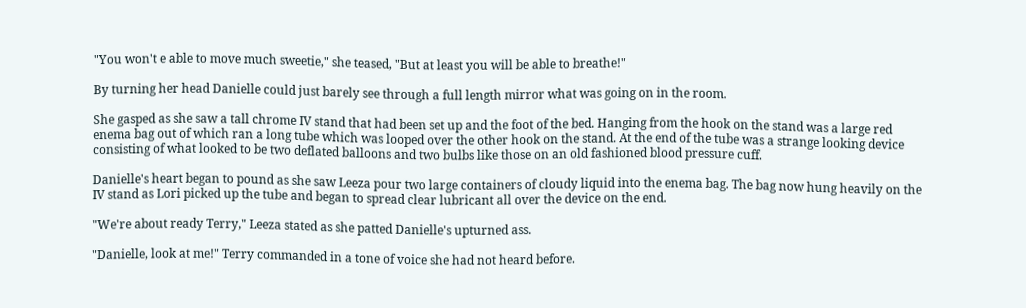"You won't e able to move much sweetie," she teased, "But at least you will be able to breathe!"

By turning her head Danielle could just barely see through a full length mirror what was going on in the room.

She gasped as she saw a tall chrome IV stand that had been set up and the foot of the bed. Hanging from the hook on the stand was a large red enema bag out of which ran a long tube which was looped over the other hook on the stand. At the end of the tube was a strange looking device consisting of what looked to be two deflated balloons and two bulbs like those on an old fashioned blood pressure cuff.

Danielle's heart began to pound as she saw Leeza pour two large containers of cloudy liquid into the enema bag. The bag now hung heavily on the IV stand as Lori picked up the tube and began to spread clear lubricant all over the device on the end.

"We're about ready Terry," Leeza stated as she patted Danielle's upturned ass.

"Danielle, look at me!" Terry commanded in a tone of voice she had not heard before.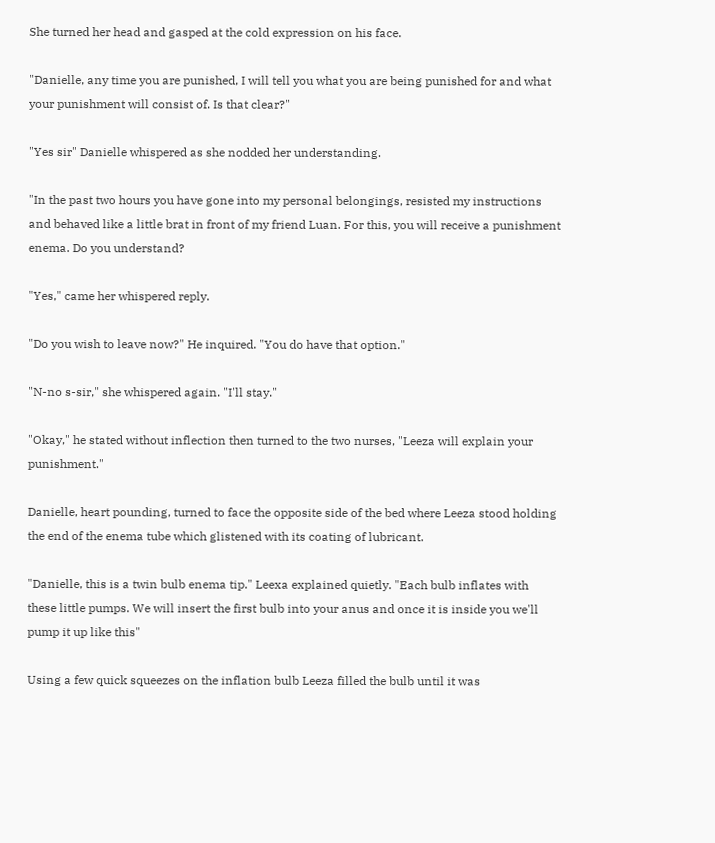She turned her head and gasped at the cold expression on his face.

"Danielle, any time you are punished, I will tell you what you are being punished for and what your punishment will consist of. Is that clear?"

"Yes sir" Danielle whispered as she nodded her understanding.

"In the past two hours you have gone into my personal belongings, resisted my instructions and behaved like a little brat in front of my friend Luan. For this, you will receive a punishment enema. Do you understand?

"Yes," came her whispered reply.

"Do you wish to leave now?" He inquired. "You do have that option."

"N-no s-sir," she whispered again. "I'll stay."

"Okay," he stated without inflection then turned to the two nurses, "Leeza will explain your punishment."

Danielle, heart pounding, turned to face the opposite side of the bed where Leeza stood holding the end of the enema tube which glistened with its coating of lubricant.

"Danielle, this is a twin bulb enema tip." Leexa explained quietly. "Each bulb inflates with these little pumps. We will insert the first bulb into your anus and once it is inside you we'll pump it up like this"

Using a few quick squeezes on the inflation bulb Leeza filled the bulb until it was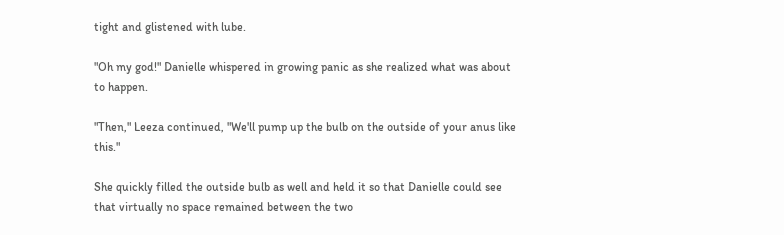tight and glistened with lube.

"Oh my god!" Danielle whispered in growing panic as she realized what was about to happen.

"Then," Leeza continued, "We'll pump up the bulb on the outside of your anus like this."

She quickly filled the outside bulb as well and held it so that Danielle could see that virtually no space remained between the two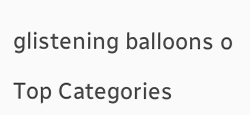glistening balloons o

Top Categories